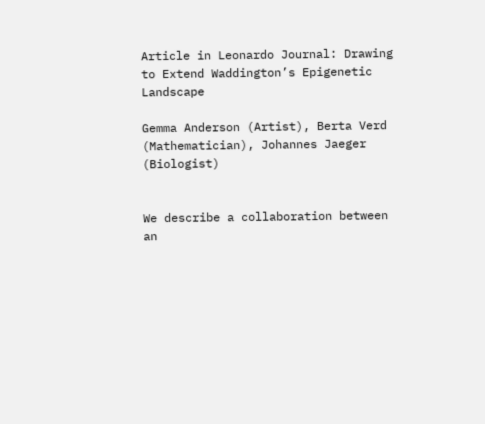Article in Leonardo Journal: Drawing to Extend Waddington’s Epigenetic Landscape

Gemma Anderson (Artist), Berta Verd (Mathematician), Johannes Jaeger (Biologist)


We describe a collaboration between an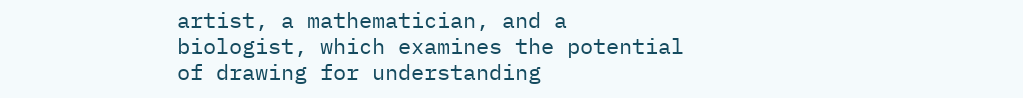artist, a mathematician, and a biologist, which examines the potential of drawing for understanding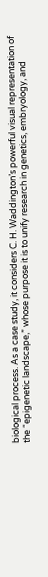biological process. As a case study, it considers C. H. Waddington’s powerful visual representation of the “epigenetic landscape,” whose purpose it is to unify research in genetics, embryology, and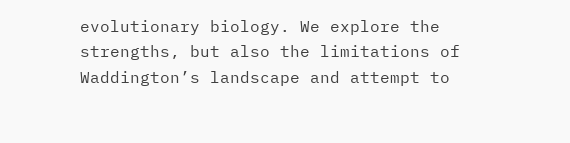evolutionary biology. We explore the strengths, but also the limitations of Waddington’s landscape and attempt to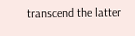transcend the latter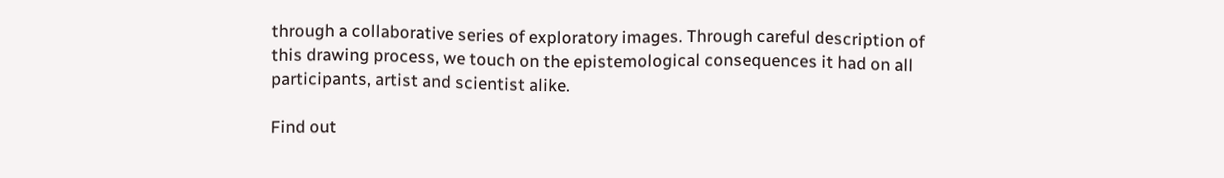through a collaborative series of exploratory images. Through careful description of this drawing process, we touch on the epistemological consequences it had on all participants, artist and scientist alike.

Find out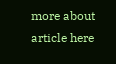more about article here